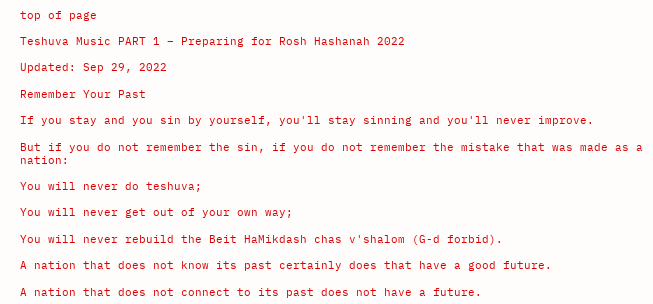top of page

Teshuva Music PART 1 – Preparing for Rosh Hashanah 2022

Updated: Sep 29, 2022

Remember Your Past

If you stay and you sin by yourself, you'll stay sinning and you'll never improve.

But if you do not remember the sin, if you do not remember the mistake that was made as a nation:

You will never do teshuva;

You will never get out of your own way;

You will never rebuild the Beit HaMikdash chas v'shalom (G-d forbid).

A nation that does not know its past certainly does that have a good future.

A nation that does not connect to its past does not have a future.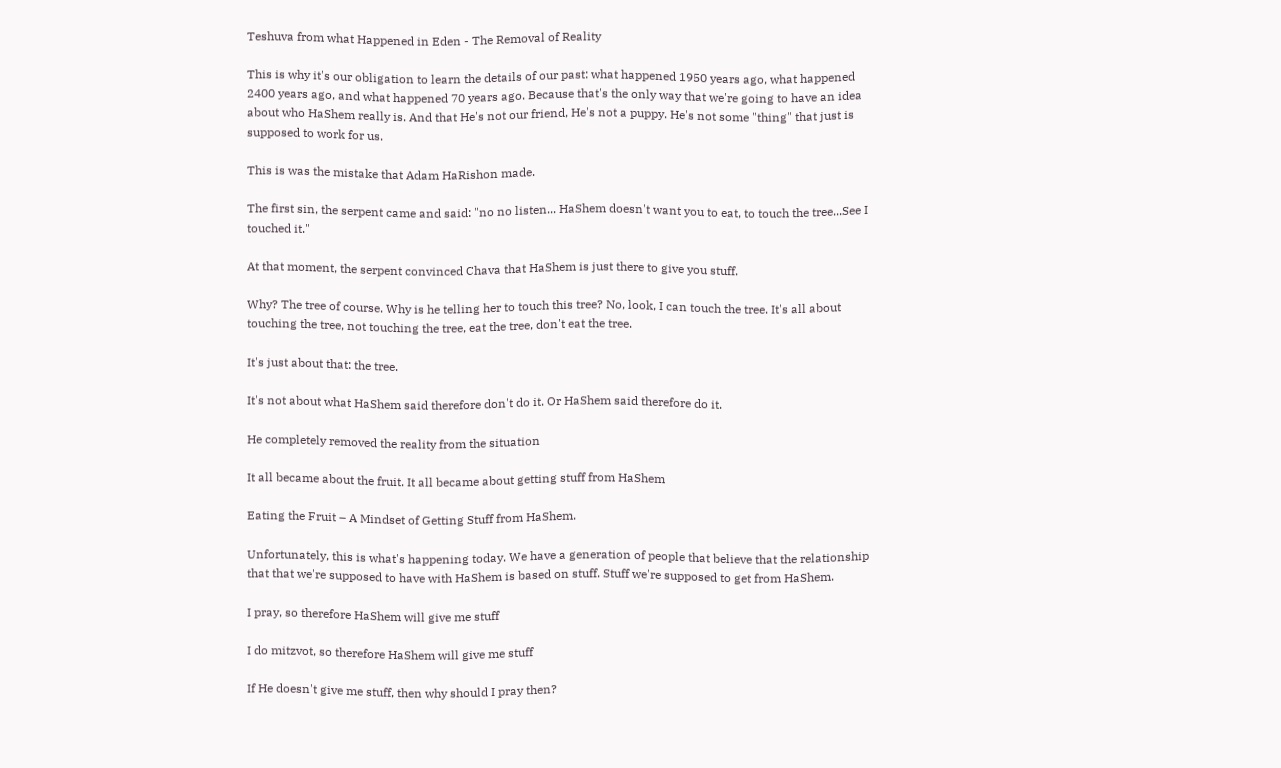Teshuva from what Happened in Eden - The Removal of Reality

This is why it's our obligation to learn the details of our past: what happened 1950 years ago, what happened 2400 years ago, and what happened 70 years ago. Because that's the only way that we're going to have an idea about who HaShem really is. And that He's not our friend, He's not a puppy. He's not some "thing" that just is supposed to work for us.

This is was the mistake that Adam HaRishon made.

The first sin, the serpent came and said: "no no listen... HaShem doesn't want you to eat, to touch the tree...See I touched it."

At that moment, the serpent convinced Chava that HaShem is just there to give you stuff.

Why? The tree of course. Why is he telling her to touch this tree? No, look, I can touch the tree. It's all about touching the tree, not touching the tree, eat the tree, don't eat the tree.

It's just about that: the tree.

It's not about what HaShem said therefore don't do it. Or HaShem said therefore do it.

He completely removed the reality from the situation

It all became about the fruit. It all became about getting stuff from HaShem

Eating the Fruit – A Mindset of Getting Stuff from HaShem.

Unfortunately, this is what's happening today. We have a generation of people that believe that the relationship that that we're supposed to have with HaShem is based on stuff. Stuff we're supposed to get from HaShem.

I pray, so therefore HaShem will give me stuff

I do mitzvot, so therefore HaShem will give me stuff

If He doesn't give me stuff, then why should I pray then?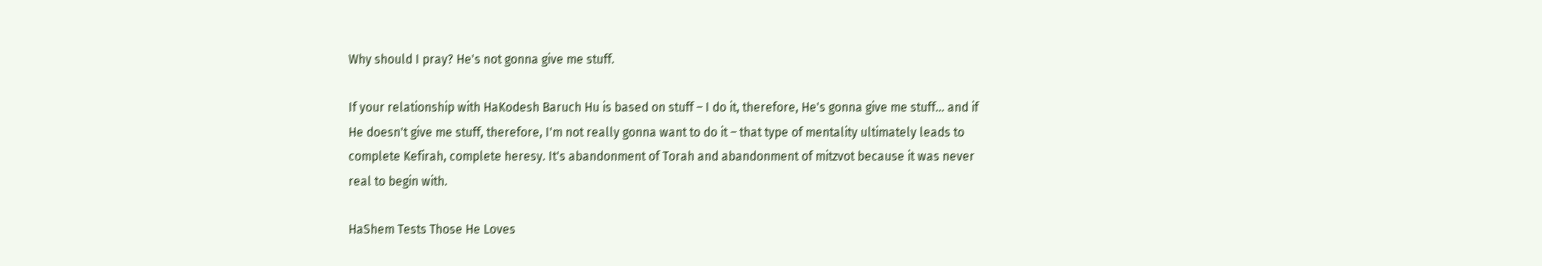Why should I pray? He's not gonna give me stuff.

If your relationship with HaKodesh Baruch Hu is based on stuff – I do it, therefore, He's gonna give me stuff... and if He doesn't give me stuff, therefore, I'm not really gonna want to do it – that type of mentality ultimately leads to complete Kefirah, complete heresy. It's abandonment of Torah and abandonment of mitzvot because it was never real to begin with.

HaShem Tests Those He Loves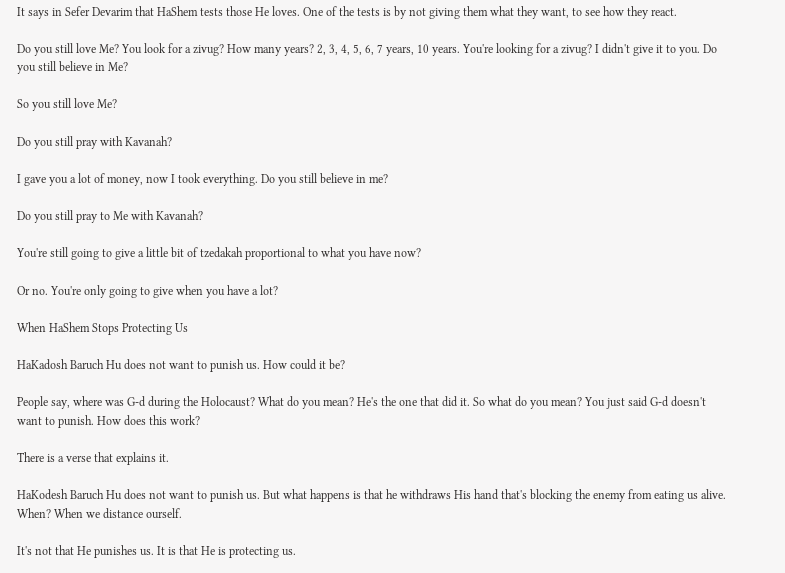It says in Sefer Devarim that HaShem tests those He loves. One of the tests is by not giving them what they want, to see how they react.

Do you still love Me? You look for a zivug? How many years? 2, 3, 4, 5, 6, 7 years, 10 years. You're looking for a zivug? I didn't give it to you. Do you still believe in Me?

So you still love Me?

Do you still pray with Kavanah?

I gave you a lot of money, now I took everything. Do you still believe in me?

Do you still pray to Me with Kavanah?

You're still going to give a little bit of tzedakah proportional to what you have now?

Or no. You're only going to give when you have a lot?

When HaShem Stops Protecting Us

HaKadosh Baruch Hu does not want to punish us. How could it be?

People say, where was G-d during the Holocaust? What do you mean? He's the one that did it. So what do you mean? You just said G-d doesn't want to punish. How does this work?

There is a verse that explains it.

HaKodesh Baruch Hu does not want to punish us. But what happens is that he withdraws His hand that's blocking the enemy from eating us alive. When? When we distance ourself.

It's not that He punishes us. It is that He is protecting us.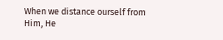When we distance ourself from Him, He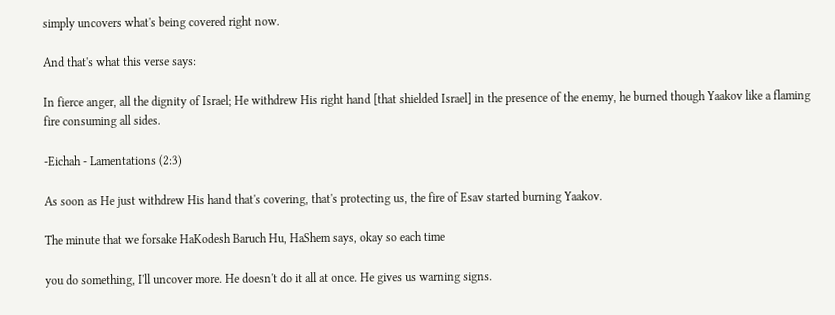simply uncovers what's being covered right now.

And that's what this verse says:

In fierce anger, all the dignity of Israel; He withdrew His right hand [that shielded Israel] in the presence of the enemy, he burned though Yaakov like a flaming fire consuming all sides.

-Eichah - Lamentations (2:3)

As soon as He just withdrew His hand that's covering, that's protecting us, the fire of Esav started burning Yaakov.

The minute that we forsake HaKodesh Baruch Hu, HaShem says, okay so each time

you do something, I'll uncover more. He doesn't do it all at once. He gives us warning signs.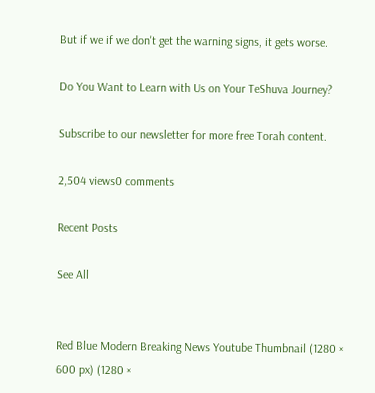But if we if we don't get the warning signs, it gets worse.

Do You Want to Learn with Us on Your TeShuva Journey?

Subscribe to our newsletter for more free Torah content.

2,504 views0 comments

Recent Posts

See All


Red Blue Modern Breaking News Youtube Thumbnail (1280 × 600 px) (1280 ×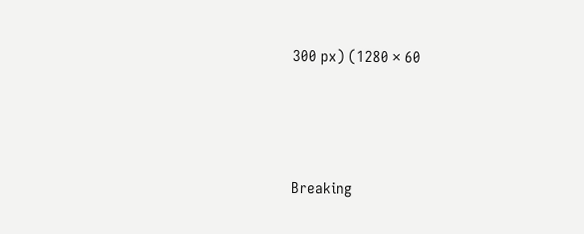300 px) (1280 × 60





Breaking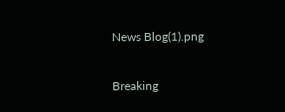News Blog(1).png


Breaking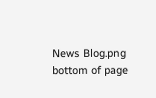News Blog.png
bottom of page